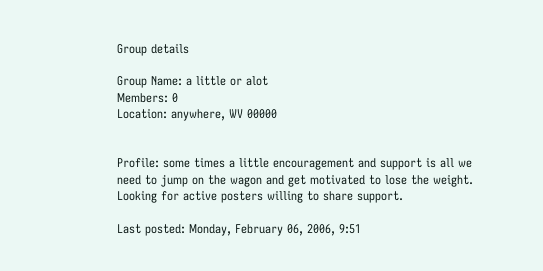Group details

Group Name: a little or alot
Members: 0
Location: anywhere, WV 00000


Profile: some times a little encouragement and support is all we need to jump on the wagon and get motivated to lose the weight. Looking for active posters willing to share support.

Last posted: Monday, February 06, 2006, 9:51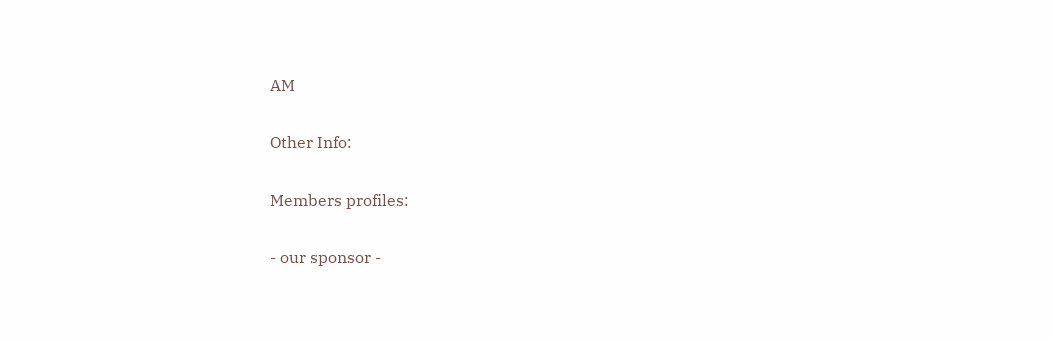AM

Other Info:

Members profiles:

- our sponsor -